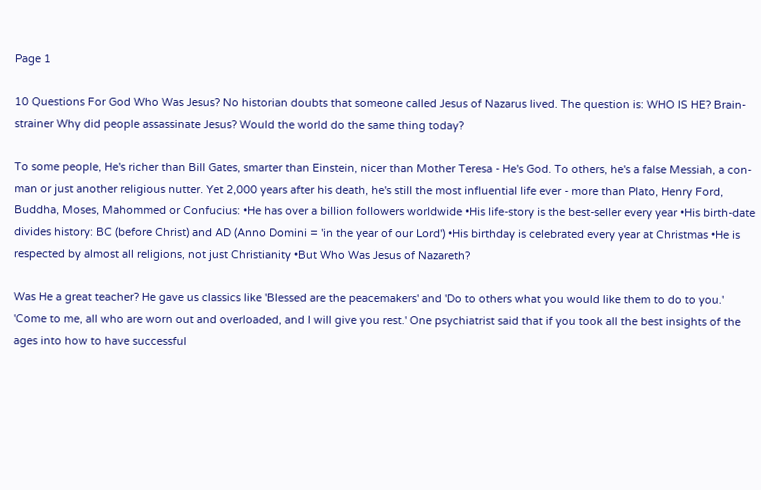Page 1

10 Questions For God Who Was Jesus? No historian doubts that someone called Jesus of Nazarus lived. The question is: WHO IS HE? Brain-strainer Why did people assassinate Jesus? Would the world do the same thing today?

To some people, He's richer than Bill Gates, smarter than Einstein, nicer than Mother Teresa - He's God. To others, he's a false Messiah, a con-man or just another religious nutter. Yet 2,000 years after his death, he's still the most influential life ever - more than Plato, Henry Ford, Buddha, Moses, Mahommed or Confucius: •He has over a billion followers worldwide •His life-story is the best-seller every year •His birth-date divides history: BC (before Christ) and AD (Anno Domini = 'in the year of our Lord') •His birthday is celebrated every year at Christmas •He is respected by almost all religions, not just Christianity •But Who Was Jesus of Nazareth?

Was He a great teacher? He gave us classics like 'Blessed are the peacemakers' and 'Do to others what you would like them to do to you.' 'Come to me, all who are worn out and overloaded, and I will give you rest.' One psychiatrist said that if you took all the best insights of the ages into how to have successful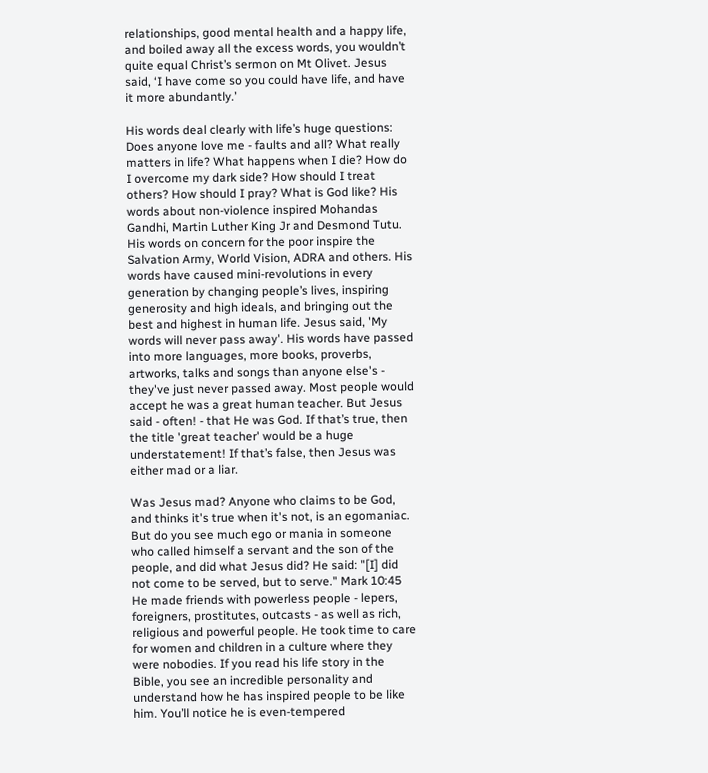relationships, good mental health and a happy life, and boiled away all the excess words, you wouldn’t quite equal Christ’s sermon on Mt Olivet. Jesus said, ‘I have come so you could have life, and have it more abundantly.’

His words deal clearly with life’s huge questions: Does anyone love me - faults and all? What really matters in life? What happens when I die? How do I overcome my dark side? How should I treat others? How should I pray? What is God like? His words about non-violence inspired Mohandas Gandhi, Martin Luther King Jr and Desmond Tutu. His words on concern for the poor inspire the Salvation Army, World Vision, ADRA and others. His words have caused mini-revolutions in every generation by changing people’s lives, inspiring generosity and high ideals, and bringing out the best and highest in human life. Jesus said, 'My words will never pass away'. His words have passed into more languages, more books, proverbs, artworks, talks and songs than anyone else's - they've just never passed away. Most people would accept he was a great human teacher. But Jesus said - often! - that He was God. If that’s true, then the title 'great teacher' would be a huge understatement! If that’s false, then Jesus was either mad or a liar.

Was Jesus mad? Anyone who claims to be God, and thinks it's true when it's not, is an egomaniac. But do you see much ego or mania in someone who called himself a servant and the son of the people, and did what Jesus did? He said: "[I] did not come to be served, but to serve." Mark 10:45 He made friends with powerless people - lepers, foreigners, prostitutes, outcasts - as well as rich, religious and powerful people. He took time to care for women and children in a culture where they were nobodies. If you read his life story in the Bible, you see an incredible personality and understand how he has inspired people to be like him. You’ll notice he is even-tempered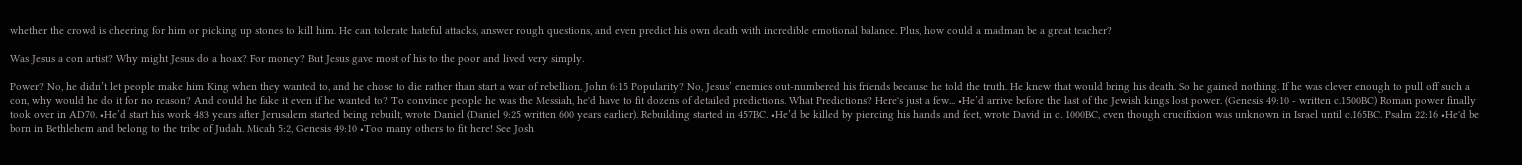whether the crowd is cheering for him or picking up stones to kill him. He can tolerate hateful attacks, answer rough questions, and even predict his own death with incredible emotional balance. Plus, how could a madman be a great teacher?

Was Jesus a con artist? Why might Jesus do a hoax? For money? But Jesus gave most of his to the poor and lived very simply.

Power? No, he didn’t let people make him King when they wanted to, and he chose to die rather than start a war of rebellion. John 6:15 Popularity? No, Jesus’ enemies out-numbered his friends because he told the truth. He knew that would bring his death. So he gained nothing. If he was clever enough to pull off such a con, why would he do it for no reason? And could he fake it even if he wanted to? To convince people he was the Messiah, he'd have to fit dozens of detailed predictions. What Predictions? Here's just a few... •He’d arrive before the last of the Jewish kings lost power. (Genesis 49:10 - written c.1500BC) Roman power finally took over in AD70. •He’d start his work 483 years after Jerusalem started being rebuilt, wrote Daniel (Daniel 9:25 written 600 years earlier). Rebuilding started in 457BC. •He’d be killed by piercing his hands and feet, wrote David in c. 1000BC, even though crucifixion was unknown in Israel until c.165BC. Psalm 22:16 •He'd be born in Bethlehem and belong to the tribe of Judah. Micah 5:2, Genesis 49:10 •Too many others to fit here! See Josh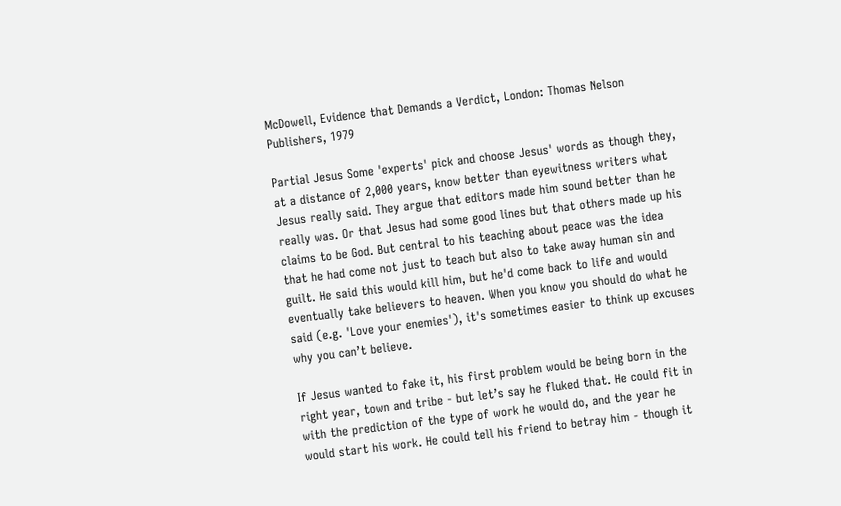McDowell, Evidence that Demands a Verdict, London: Thomas Nelson Publishers, 1979

Partial Jesus Some 'experts' pick and choose Jesus' words as though they, at a distance of 2,000 years, know better than eyewitness writers what Jesus really said. They argue that editors made him sound better than he really was. Or that Jesus had some good lines but that others made up his claims to be God. But central to his teaching about peace was the idea that he had come not just to teach but also to take away human sin and guilt. He said this would kill him, but he'd come back to life and would eventually take believers to heaven. When you know you should do what he said (e.g. 'Love your enemies'), it's sometimes easier to think up excuses why you can’t believe.

If Jesus wanted to fake it, his first problem would be being born in the right year, town and tribe - but let’s say he fluked that. He could fit in with the prediction of the type of work he would do, and the year he would start his work. He could tell his friend to betray him - though it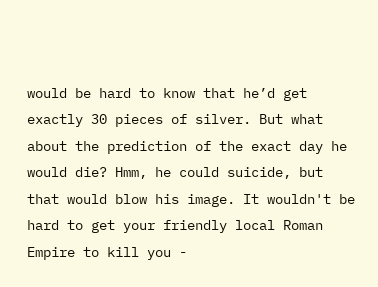would be hard to know that he’d get exactly 30 pieces of silver. But what about the prediction of the exact day he would die? Hmm, he could suicide, but that would blow his image. It wouldn't be hard to get your friendly local Roman Empire to kill you -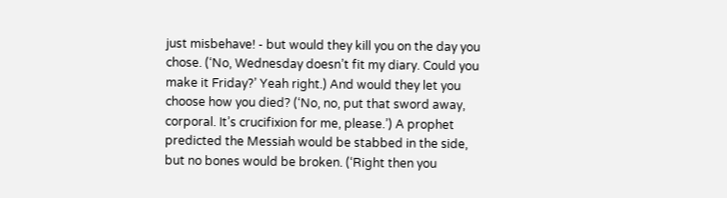just misbehave! - but would they kill you on the day you chose. (‘No, Wednesday doesn’t fit my diary. Could you make it Friday?’ Yeah right.) And would they let you choose how you died? (‘No, no, put that sword away, corporal. It’s crucifixion for me, please.’) A prophet predicted the Messiah would be stabbed in the side, but no bones would be broken. (‘Right then you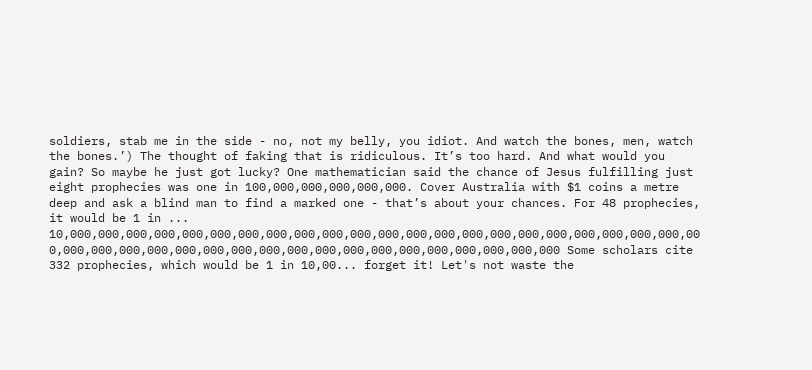soldiers, stab me in the side - no, not my belly, you idiot. And watch the bones, men, watch the bones.’) The thought of faking that is ridiculous. It’s too hard. And what would you gain? So maybe he just got lucky? One mathematician said the chance of Jesus fulfilling just eight prophecies was one in 100,000,000,000,000,000. Cover Australia with $1 coins a metre deep and ask a blind man to find a marked one - that’s about your chances. For 48 prophecies, it would be 1 in ... 10,000,000,000,000,000,000,000,000,000,000,000,000,000,000,000,000,000,000,000,000,000,000,00 0,000,000,000,000,000,000,000,000,000,000,000,000,000,000,000,000,000,000 Some scholars cite 332 prophecies, which would be 1 in 10,00... forget it! Let's not waste the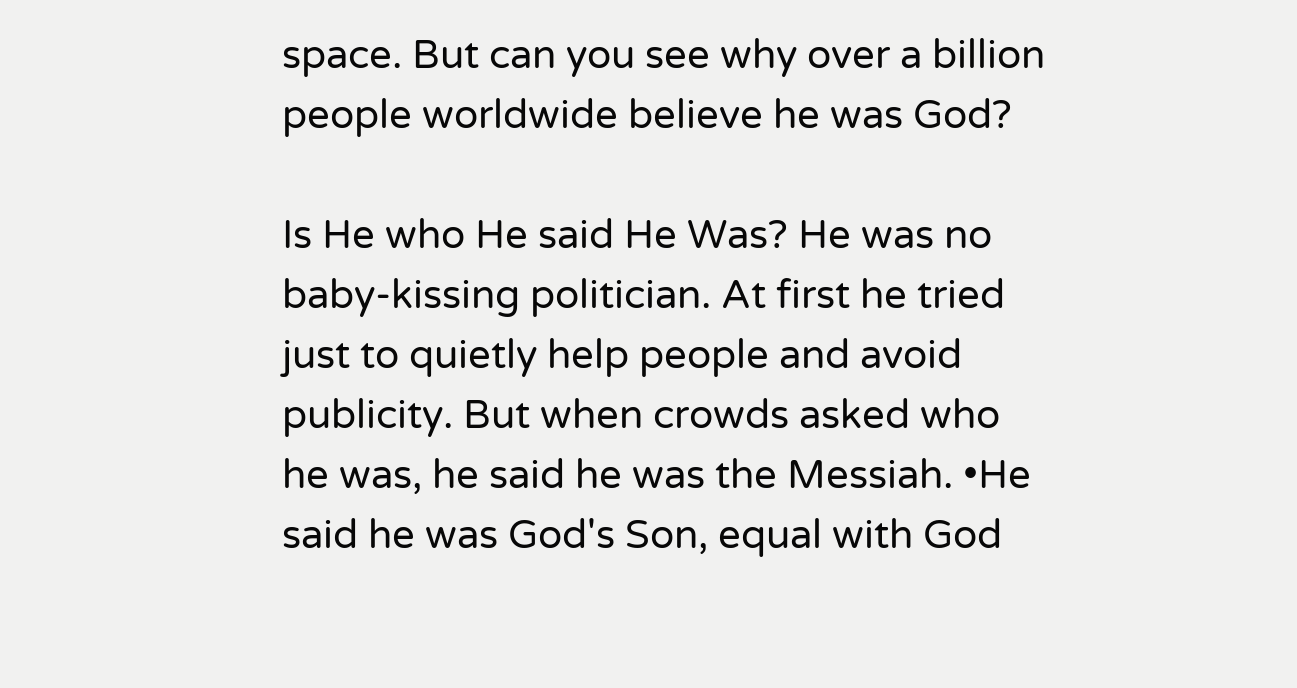space. But can you see why over a billion people worldwide believe he was God?

Is He who He said He Was? He was no baby-kissing politician. At first he tried just to quietly help people and avoid publicity. But when crowds asked who he was, he said he was the Messiah. •He said he was God's Son, equal with God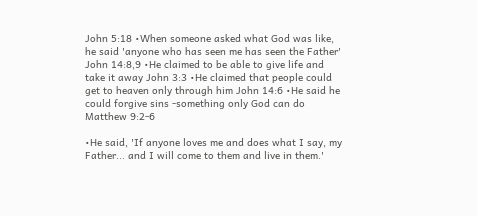John 5:18 •When someone asked what God was like, he said 'anyone who has seen me has seen the Father' John 14:8,9 •He claimed to be able to give life and take it away John 3:3 •He claimed that people could get to heaven only through him John 14:6 •He said he could forgive sins -something only God can do Matthew 9:2-6

•He said, 'If anyone loves me and does what I say, my Father... and I will come to them and live in them.'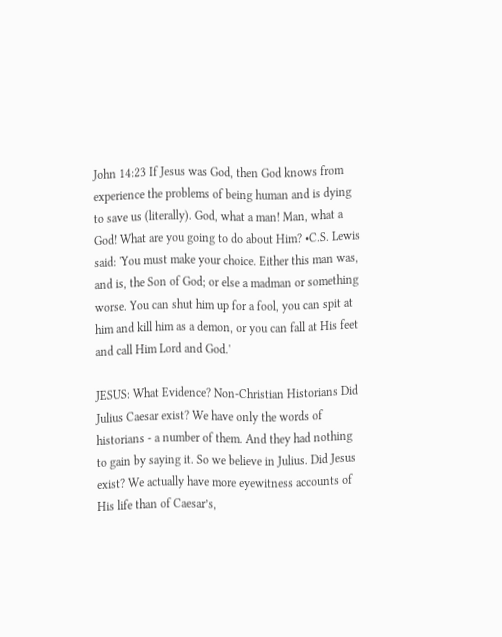John 14:23 If Jesus was God, then God knows from experience the problems of being human and is dying to save us (literally). God, what a man! Man, what a God! What are you going to do about Him? •C.S. Lewis said: 'You must make your choice. Either this man was, and is, the Son of God; or else a madman or something worse. You can shut him up for a fool, you can spit at him and kill him as a demon, or you can fall at His feet and call Him Lord and God.'

JESUS: What Evidence? Non-Christian Historians Did Julius Caesar exist? We have only the words of historians - a number of them. And they had nothing to gain by saying it. So we believe in Julius. Did Jesus exist? We actually have more eyewitness accounts of His life than of Caesar’s,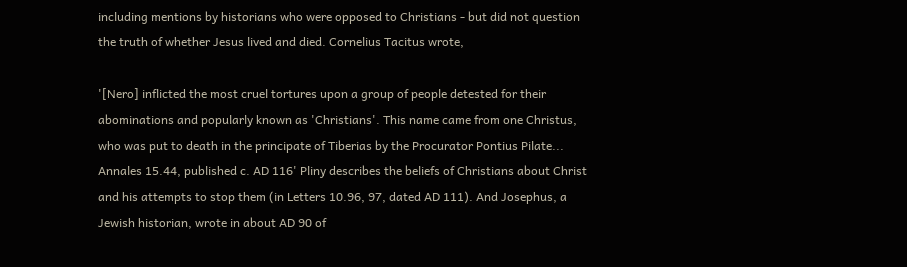including mentions by historians who were opposed to Christians - but did not question the truth of whether Jesus lived and died. Cornelius Tacitus wrote,

'[Nero] inflicted the most cruel tortures upon a group of people detested for their abominations and popularly known as 'Christians'. This name came from one Christus, who was put to death in the principate of Tiberias by the Procurator Pontius Pilate... Annales 15.44, published c. AD 116' Pliny describes the beliefs of Christians about Christ and his attempts to stop them (in Letters 10.96, 97, dated AD 111). And Josephus, a Jewish historian, wrote in about AD 90 of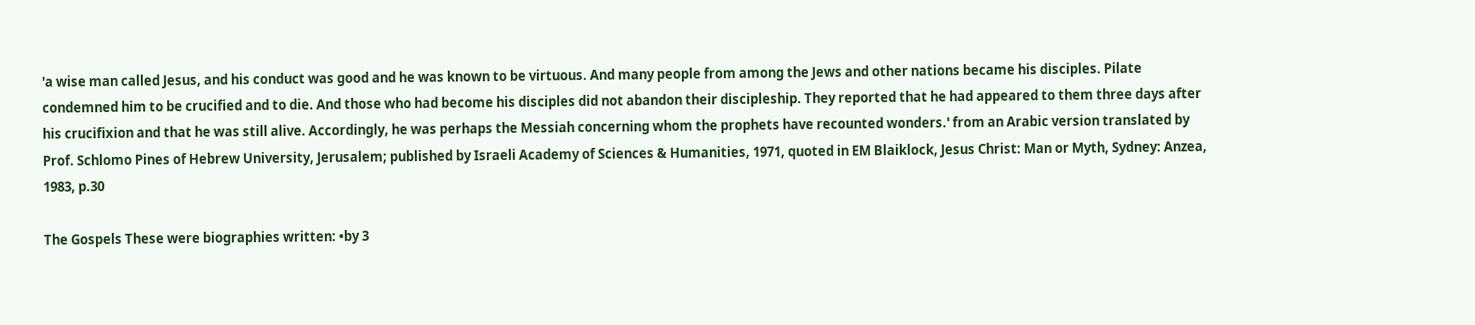'a wise man called Jesus, and his conduct was good and he was known to be virtuous. And many people from among the Jews and other nations became his disciples. Pilate condemned him to be crucified and to die. And those who had become his disciples did not abandon their discipleship. They reported that he had appeared to them three days after his crucifixion and that he was still alive. Accordingly, he was perhaps the Messiah concerning whom the prophets have recounted wonders.' from an Arabic version translated by Prof. Schlomo Pines of Hebrew University, Jerusalem; published by Israeli Academy of Sciences & Humanities, 1971, quoted in EM Blaiklock, Jesus Christ: Man or Myth, Sydney: Anzea, 1983, p.30

The Gospels These were biographies written: •by 3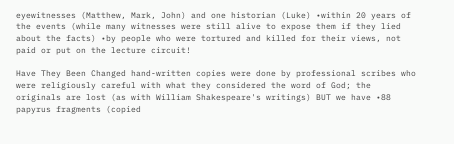eyewitnesses (Matthew, Mark, John) and one historian (Luke) •within 20 years of the events (while many witnesses were still alive to expose them if they lied about the facts) •by people who were tortured and killed for their views, not paid or put on the lecture circuit!

Have They Been Changed hand-written copies were done by professional scribes who were religiously careful with what they considered the word of God; the originals are lost (as with William Shakespeare's writings) BUT we have •88 papyrus fragments (copied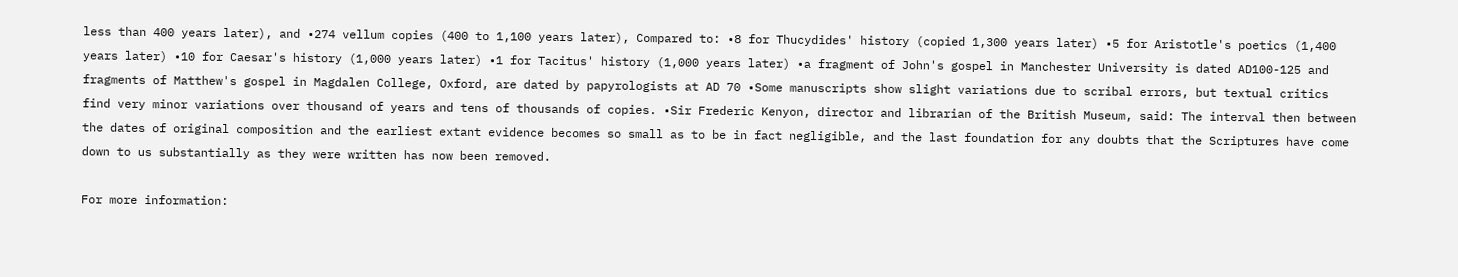less than 400 years later), and •274 vellum copies (400 to 1,100 years later), Compared to: •8 for Thucydides' history (copied 1,300 years later) •5 for Aristotle's poetics (1,400 years later) •10 for Caesar's history (1,000 years later) •1 for Tacitus' history (1,000 years later) •a fragment of John's gospel in Manchester University is dated AD100-125 and fragments of Matthew's gospel in Magdalen College, Oxford, are dated by papyrologists at AD 70 •Some manuscripts show slight variations due to scribal errors, but textual critics find very minor variations over thousand of years and tens of thousands of copies. •Sir Frederic Kenyon, director and librarian of the British Museum, said: The interval then between the dates of original composition and the earliest extant evidence becomes so small as to be in fact negligible, and the last foundation for any doubts that the Scriptures have come down to us substantially as they were written has now been removed.

For more information: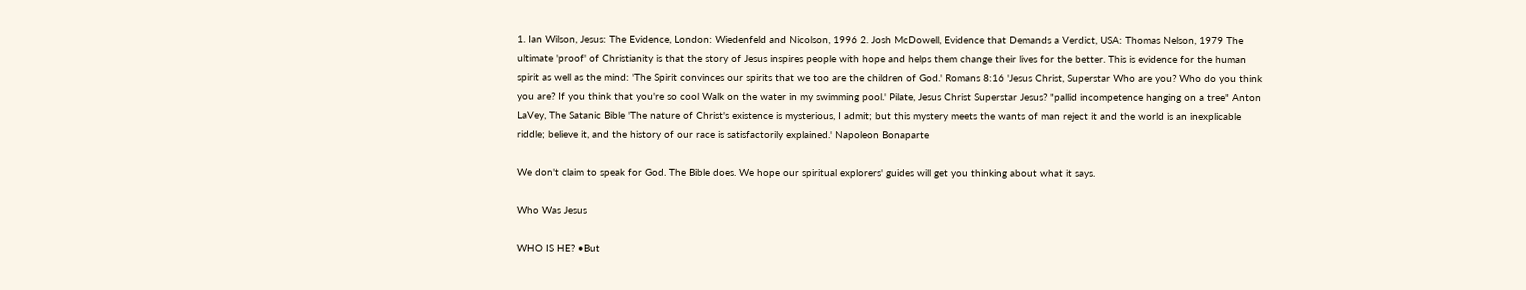1. Ian Wilson, Jesus: The Evidence, London: Wiedenfeld and Nicolson, 1996 2. Josh McDowell, Evidence that Demands a Verdict, USA: Thomas Nelson, 1979 The ultimate 'proof' of Christianity is that the story of Jesus inspires people with hope and helps them change their lives for the better. This is evidence for the human spirit as well as the mind: 'The Spirit convinces our spirits that we too are the children of God.' Romans 8:16 'Jesus Christ, Superstar Who are you? Who do you think you are? If you think that you're so cool Walk on the water in my swimming pool.' Pilate, Jesus Christ Superstar Jesus? "pallid incompetence hanging on a tree" Anton LaVey, The Satanic Bible 'The nature of Christ's existence is mysterious, I admit; but this mystery meets the wants of man reject it and the world is an inexplicable riddle; believe it, and the history of our race is satisfactorily explained.' Napoleon Bonaparte

We don't claim to speak for God. The Bible does. We hope our spiritual explorers' guides will get you thinking about what it says.

Who Was Jesus

WHO IS HE? •But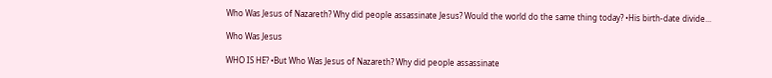Who Was Jesus of Nazareth? Why did people assassinate Jesus? Would the world do the same thing today? •His birth-date divide...

Who Was Jesus

WHO IS HE? •But Who Was Jesus of Nazareth? Why did people assassinate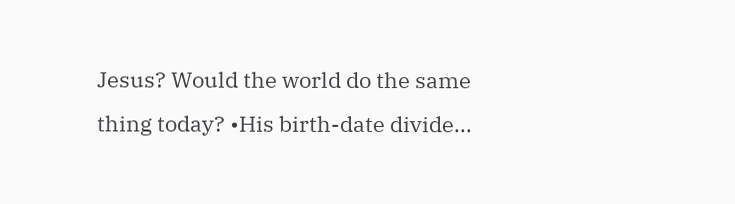Jesus? Would the world do the same thing today? •His birth-date divide...